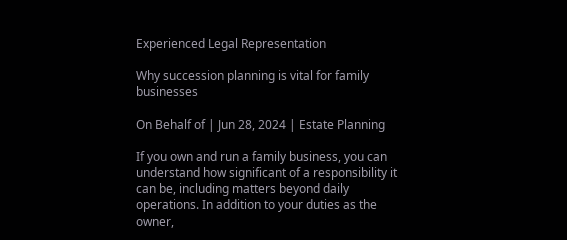Experienced Legal Representation

Why succession planning is vital for family businesses

On Behalf of | Jun 28, 2024 | Estate Planning

If you own and run a family business, you can understand how significant of a responsibility it can be, including matters beyond daily operations. In addition to your duties as the owner,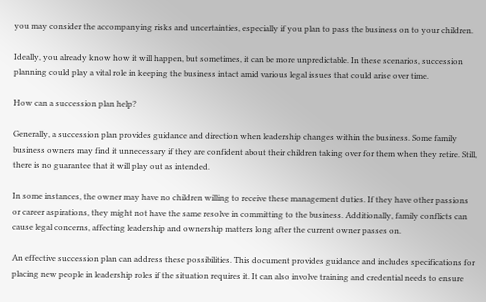you may consider the accompanying risks and uncertainties, especially if you plan to pass the business on to your children.

Ideally, you already know how it will happen, but sometimes, it can be more unpredictable. In these scenarios, succession planning could play a vital role in keeping the business intact amid various legal issues that could arise over time.

How can a succession plan help?

Generally, a succession plan provides guidance and direction when leadership changes within the business. Some family business owners may find it unnecessary if they are confident about their children taking over for them when they retire. Still, there is no guarantee that it will play out as intended.

In some instances, the owner may have no children willing to receive these management duties. If they have other passions or career aspirations, they might not have the same resolve in committing to the business. Additionally, family conflicts can cause legal concerns, affecting leadership and ownership matters long after the current owner passes on.

An effective succession plan can address these possibilities. This document provides guidance and includes specifications for placing new people in leadership roles if the situation requires it. It can also involve training and credential needs to ensure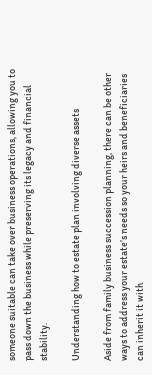someone suitable can take over business operations, allowing you to pass down the business while preserving its legacy and financial stability.

Understanding how to estate plan involving diverse assets

Aside from family business succession planning, there can be other ways to address your estate’s needs so your heirs and beneficiaries can inherit it with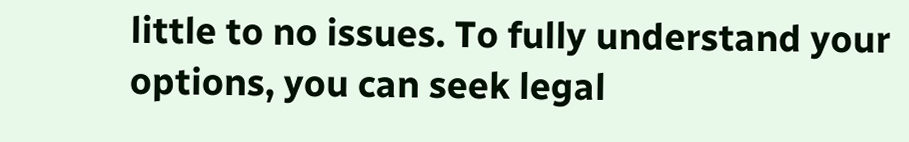little to no issues. To fully understand your options, you can seek legal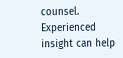counsel. Experienced insight can help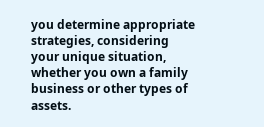you determine appropriate strategies, considering your unique situation, whether you own a family business or other types of assets.